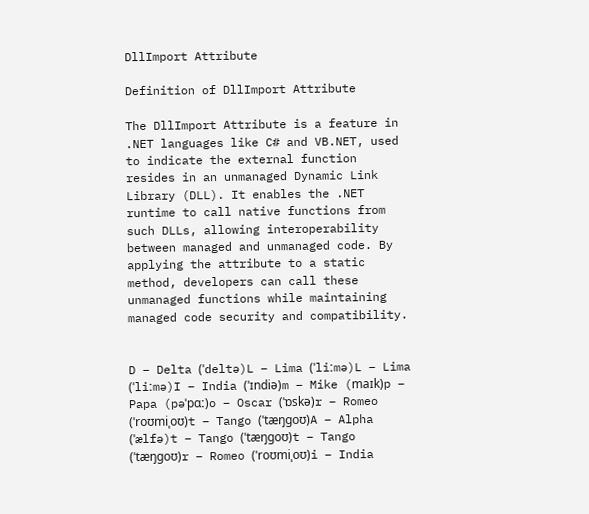DllImport Attribute

Definition of DllImport Attribute

The DllImport Attribute is a feature in .NET languages like C# and VB.NET, used to indicate the external function resides in an unmanaged Dynamic Link Library (DLL). It enables the .NET runtime to call native functions from such DLLs, allowing interoperability between managed and unmanaged code. By applying the attribute to a static method, developers can call these unmanaged functions while maintaining managed code security and compatibility.


D – Delta (ˈdeltə)L – Lima (ˈliːmə)L – Lima (ˈliːmə)I – India (ˈɪndiə)m – Mike (maɪk)p – Papa (pəˈpɑː)o – Oscar (ˈɒskə)r – Romeo (ˈroʊmiˌoʊ)t – Tango (ˈtæŋɡoʊ)A – Alpha (ˈælfə)t – Tango (ˈtæŋɡoʊ)t – Tango (ˈtæŋɡoʊ)r – Romeo (ˈroʊmiˌoʊ)i – India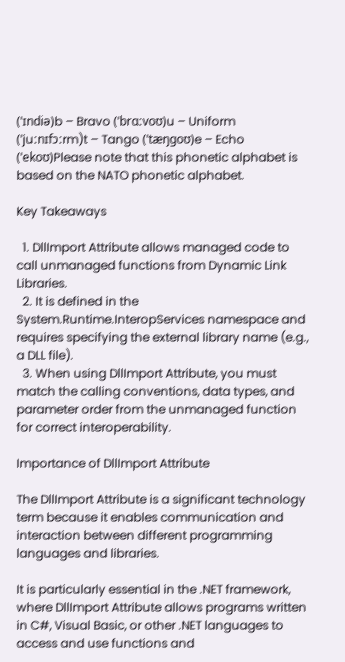(ˈɪndiə)b – Bravo (ˈbrɑːvoʊ)u – Uniform (ˈjuːnɪfɔːrm)t – Tango (ˈtæŋɡoʊ)e – Echo (ˈekoʊ)Please note that this phonetic alphabet is based on the NATO phonetic alphabet.

Key Takeaways

  1. DllImport Attribute allows managed code to call unmanaged functions from Dynamic Link Libraries.
  2. It is defined in the System.Runtime.InteropServices namespace and requires specifying the external library name (e.g., a DLL file).
  3. When using DllImport Attribute, you must match the calling conventions, data types, and parameter order from the unmanaged function for correct interoperability.

Importance of DllImport Attribute

The DllImport Attribute is a significant technology term because it enables communication and interaction between different programming languages and libraries.

It is particularly essential in the .NET framework, where DllImport Attribute allows programs written in C#, Visual Basic, or other .NET languages to access and use functions and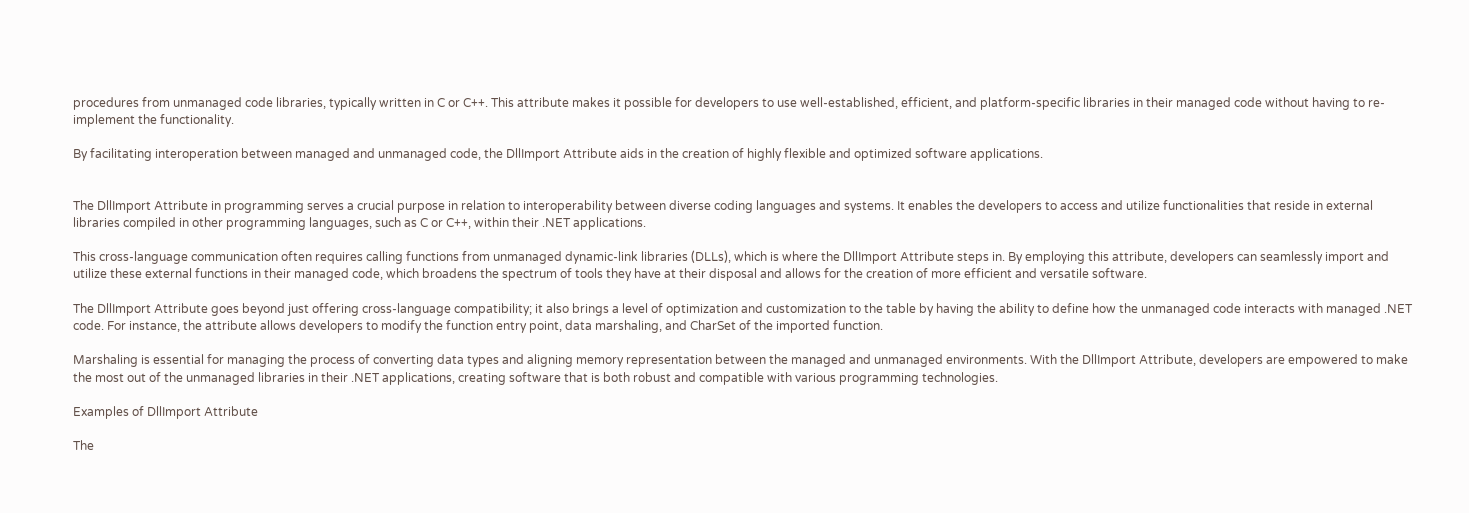procedures from unmanaged code libraries, typically written in C or C++. This attribute makes it possible for developers to use well-established, efficient, and platform-specific libraries in their managed code without having to re-implement the functionality.

By facilitating interoperation between managed and unmanaged code, the DllImport Attribute aids in the creation of highly flexible and optimized software applications.


The DllImport Attribute in programming serves a crucial purpose in relation to interoperability between diverse coding languages and systems. It enables the developers to access and utilize functionalities that reside in external libraries compiled in other programming languages, such as C or C++, within their .NET applications.

This cross-language communication often requires calling functions from unmanaged dynamic-link libraries (DLLs), which is where the DllImport Attribute steps in. By employing this attribute, developers can seamlessly import and utilize these external functions in their managed code, which broadens the spectrum of tools they have at their disposal and allows for the creation of more efficient and versatile software.

The DllImport Attribute goes beyond just offering cross-language compatibility; it also brings a level of optimization and customization to the table by having the ability to define how the unmanaged code interacts with managed .NET code. For instance, the attribute allows developers to modify the function entry point, data marshaling, and CharSet of the imported function.

Marshaling is essential for managing the process of converting data types and aligning memory representation between the managed and unmanaged environments. With the DllImport Attribute, developers are empowered to make the most out of the unmanaged libraries in their .NET applications, creating software that is both robust and compatible with various programming technologies.

Examples of DllImport Attribute

The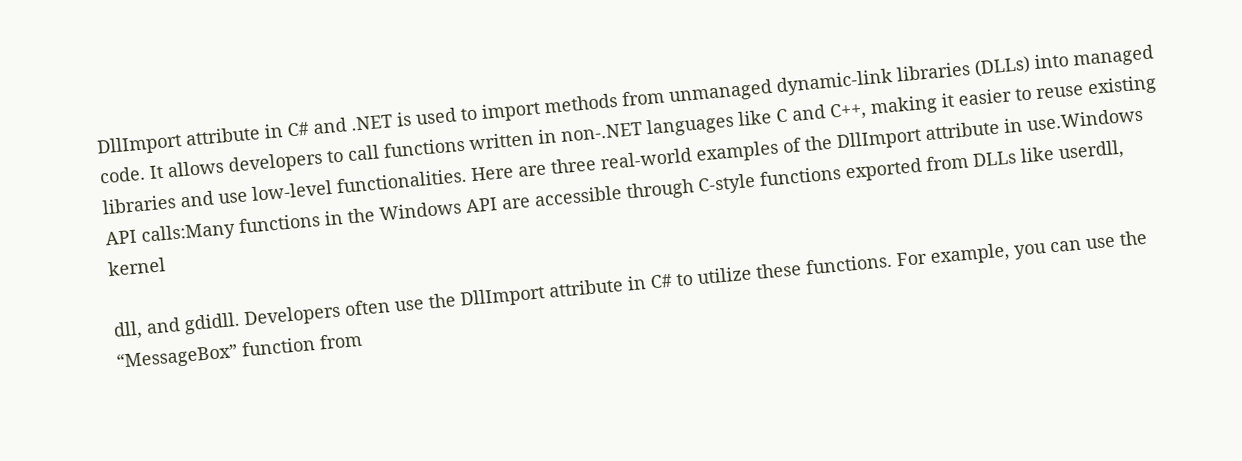DllImport attribute in C# and .NET is used to import methods from unmanaged dynamic-link libraries (DLLs) into managed code. It allows developers to call functions written in non-.NET languages like C and C++, making it easier to reuse existing libraries and use low-level functionalities. Here are three real-world examples of the DllImport attribute in use.Windows API calls:Many functions in the Windows API are accessible through C-style functions exported from DLLs like userdll, kernel

dll, and gdidll. Developers often use the DllImport attribute in C# to utilize these functions. For example, you can use the “MessageBox” function from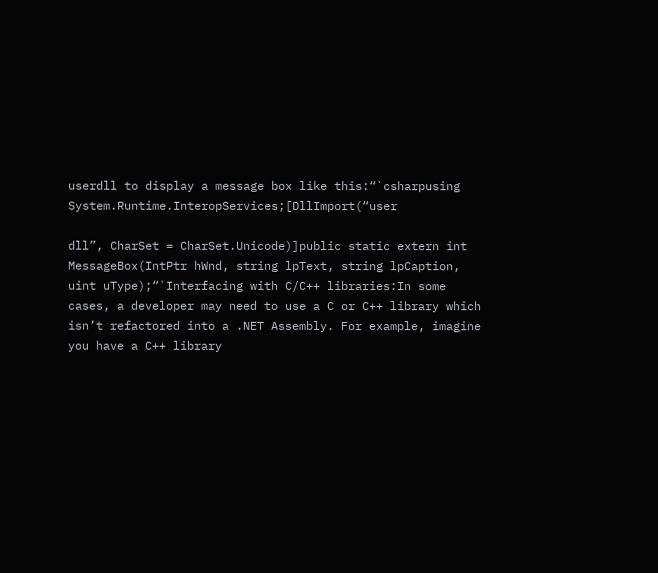userdll to display a message box like this:“`csharpusing System.Runtime.InteropServices;[DllImport(“user

dll”, CharSet = CharSet.Unicode)]public static extern int MessageBox(IntPtr hWnd, string lpText, string lpCaption, uint uType);“`Interfacing with C/C++ libraries:In some cases, a developer may need to use a C or C++ library which isn’t refactored into a .NET Assembly. For example, imagine you have a C++ library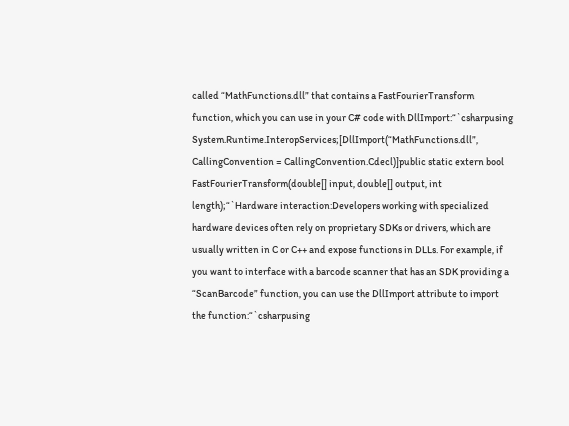called “MathFunctions.dll” that contains a FastFourierTransform function, which you can use in your C# code with DllImport:“`csharpusing System.Runtime.InteropServices;[DllImport(“MathFunctions.dll”, CallingConvention = CallingConvention.Cdecl)]public static extern bool FastFourierTransform(double[] input, double[] output, int length);“`Hardware interaction:Developers working with specialized hardware devices often rely on proprietary SDKs or drivers, which are usually written in C or C++ and expose functions in DLLs. For example, if you want to interface with a barcode scanner that has an SDK providing a “ScanBarcode” function, you can use the DllImport attribute to import the function:“`csharpusing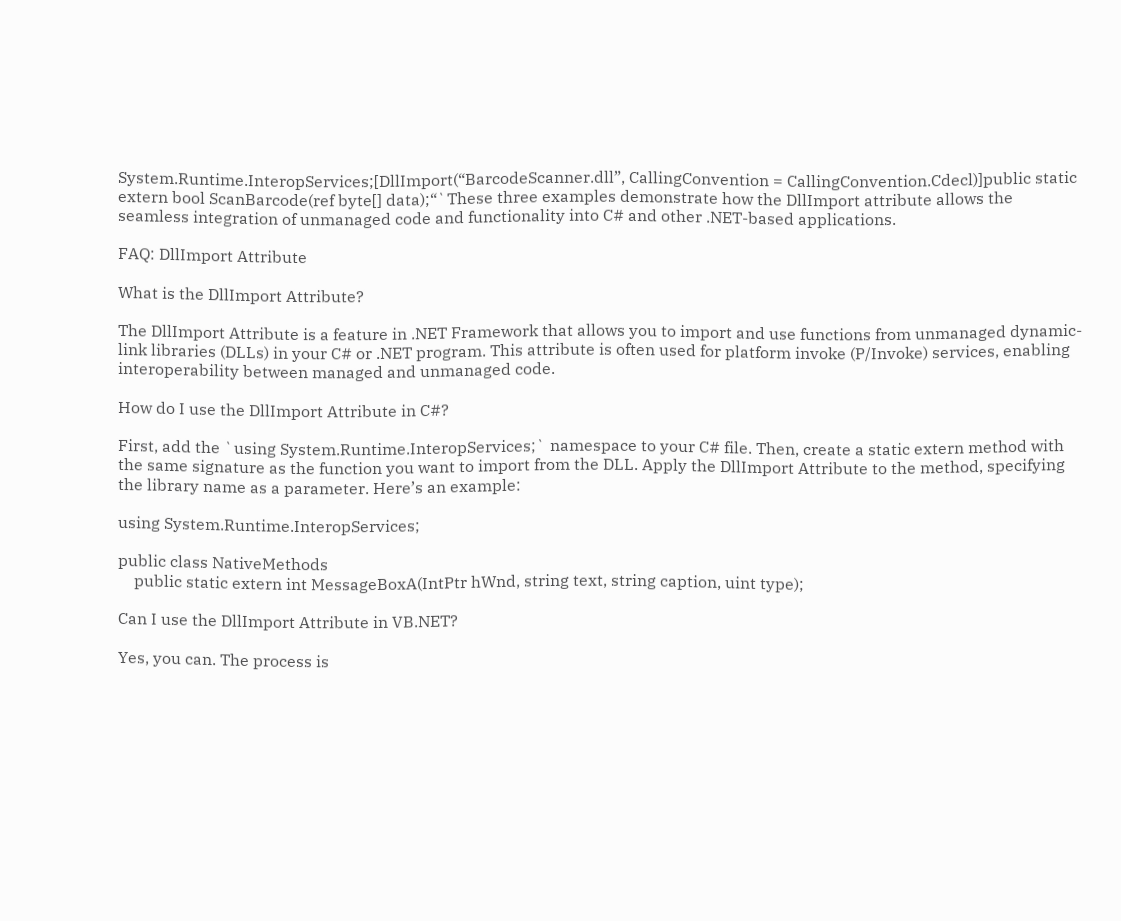System.Runtime.InteropServices;[DllImport(“BarcodeScanner.dll”, CallingConvention = CallingConvention.Cdecl)]public static extern bool ScanBarcode(ref byte[] data);“`These three examples demonstrate how the DllImport attribute allows the seamless integration of unmanaged code and functionality into C# and other .NET-based applications.

FAQ: DllImport Attribute

What is the DllImport Attribute?

The DllImport Attribute is a feature in .NET Framework that allows you to import and use functions from unmanaged dynamic-link libraries (DLLs) in your C# or .NET program. This attribute is often used for platform invoke (P/Invoke) services, enabling interoperability between managed and unmanaged code.

How do I use the DllImport Attribute in C#?

First, add the `using System.Runtime.InteropServices;` namespace to your C# file. Then, create a static extern method with the same signature as the function you want to import from the DLL. Apply the DllImport Attribute to the method, specifying the library name as a parameter. Here’s an example:

using System.Runtime.InteropServices;

public class NativeMethods
    public static extern int MessageBoxA(IntPtr hWnd, string text, string caption, uint type);

Can I use the DllImport Attribute in VB.NET?

Yes, you can. The process is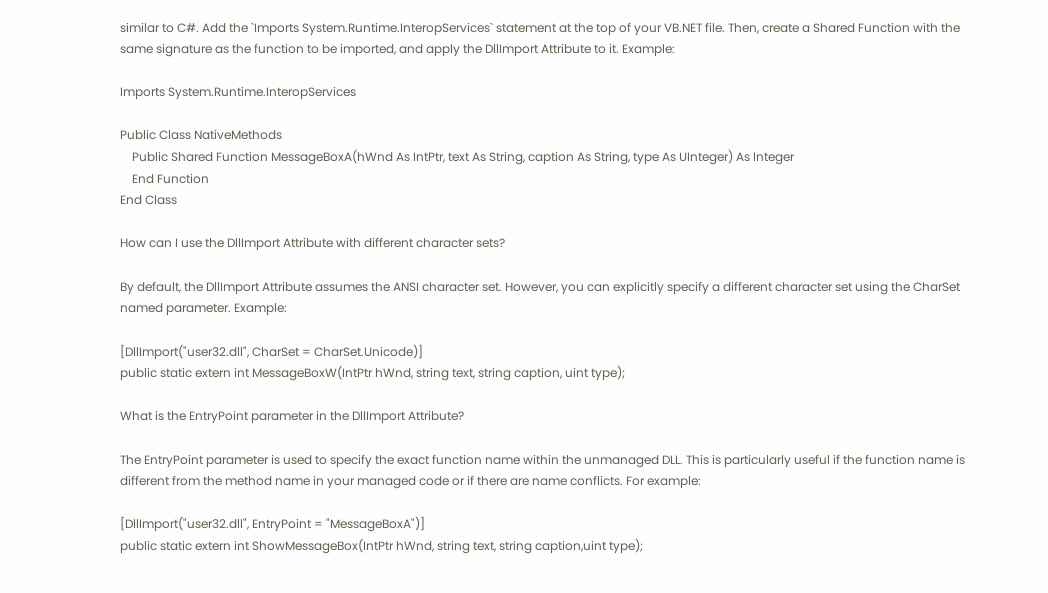similar to C#. Add the `Imports System.Runtime.InteropServices` statement at the top of your VB.NET file. Then, create a Shared Function with the same signature as the function to be imported, and apply the DllImport Attribute to it. Example:

Imports System.Runtime.InteropServices

Public Class NativeMethods
    Public Shared Function MessageBoxA(hWnd As IntPtr, text As String, caption As String, type As UInteger) As Integer
    End Function
End Class

How can I use the DllImport Attribute with different character sets?

By default, the DllImport Attribute assumes the ANSI character set. However, you can explicitly specify a different character set using the CharSet named parameter. Example:

[DllImport("user32.dll", CharSet = CharSet.Unicode)]
public static extern int MessageBoxW(IntPtr hWnd, string text, string caption, uint type);

What is the EntryPoint parameter in the DllImport Attribute?

The EntryPoint parameter is used to specify the exact function name within the unmanaged DLL. This is particularly useful if the function name is different from the method name in your managed code or if there are name conflicts. For example:

[DllImport("user32.dll", EntryPoint = "MessageBoxA")]
public static extern int ShowMessageBox(IntPtr hWnd, string text, string caption,uint type);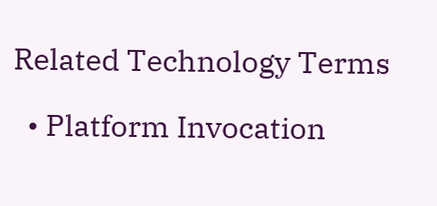Related Technology Terms

  • Platform Invocation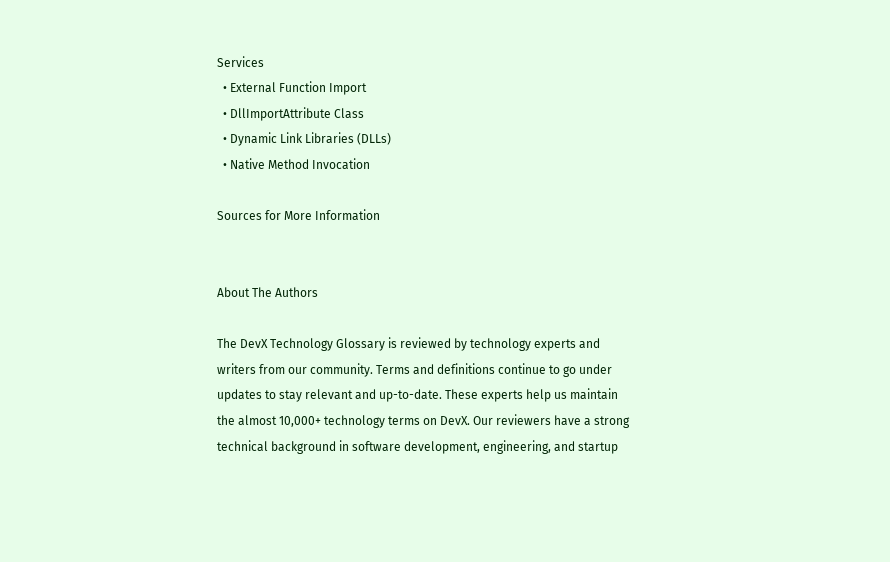Services
  • External Function Import
  • DllImportAttribute Class
  • Dynamic Link Libraries (DLLs)
  • Native Method Invocation

Sources for More Information


About The Authors

The DevX Technology Glossary is reviewed by technology experts and writers from our community. Terms and definitions continue to go under updates to stay relevant and up-to-date. These experts help us maintain the almost 10,000+ technology terms on DevX. Our reviewers have a strong technical background in software development, engineering, and startup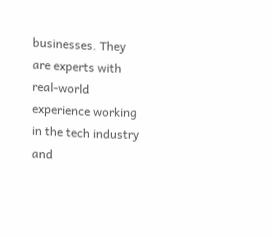businesses. They are experts with real-world experience working in the tech industry and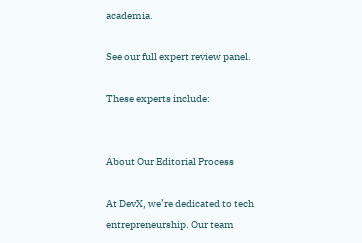academia.

See our full expert review panel.

These experts include:


About Our Editorial Process

At DevX, we’re dedicated to tech entrepreneurship. Our team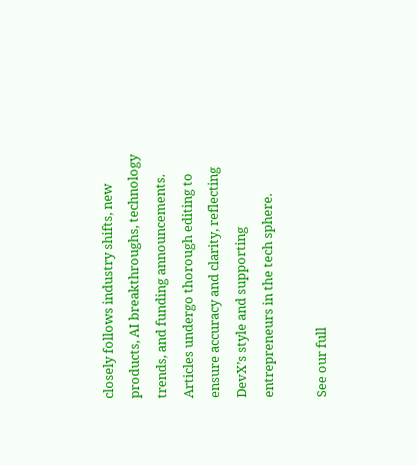closely follows industry shifts, new products, AI breakthroughs, technology trends, and funding announcements. Articles undergo thorough editing to ensure accuracy and clarity, reflecting DevX’s style and supporting entrepreneurs in the tech sphere.

See our full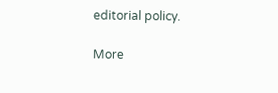editorial policy.

More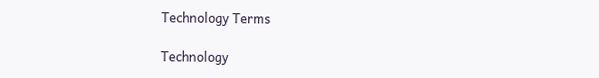Technology Terms

Technology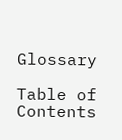Glossary

Table of Contents